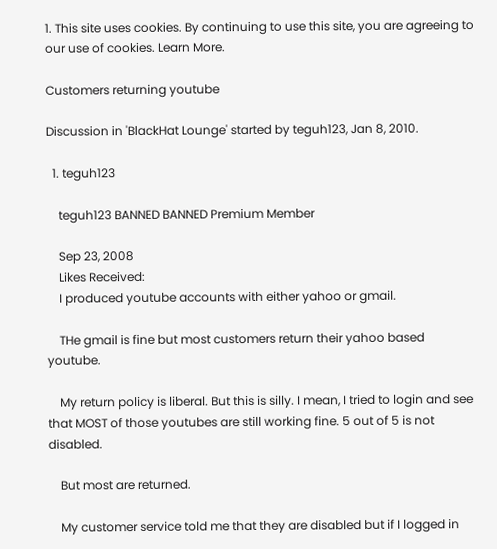1. This site uses cookies. By continuing to use this site, you are agreeing to our use of cookies. Learn More.

Customers returning youtube

Discussion in 'BlackHat Lounge' started by teguh123, Jan 8, 2010.

  1. teguh123

    teguh123 BANNED BANNED Premium Member

    Sep 23, 2008
    Likes Received:
    I produced youtube accounts with either yahoo or gmail.

    THe gmail is fine but most customers return their yahoo based youtube.

    My return policy is liberal. But this is silly. I mean, I tried to login and see that MOST of those youtubes are still working fine. 5 out of 5 is not disabled.

    But most are returned.

    My customer service told me that they are disabled but if I logged in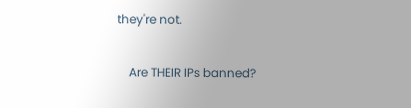they're not.

    Are THEIR IPs banned?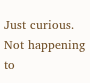Just curious. Not happening to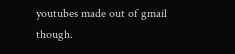youtubes made out of gmail though.